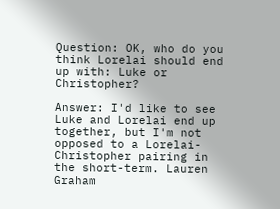Question: OK, who do you think Lorelai should end up with: Luke or Christopher?

Answer: I'd like to see Luke and Lorelai end up together, but I'm not opposed to a Lorelai-Christopher pairing in the short-term. Lauren Graham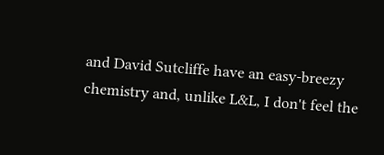and David Sutcliffe have an easy-breezy chemistry and, unlike L&L, I don't feel the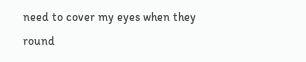need to cover my eyes when they round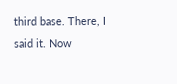third base. There, I said it. Now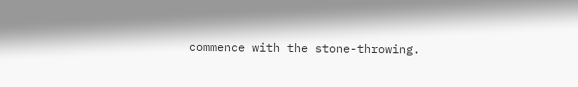commence with the stone-throwing.